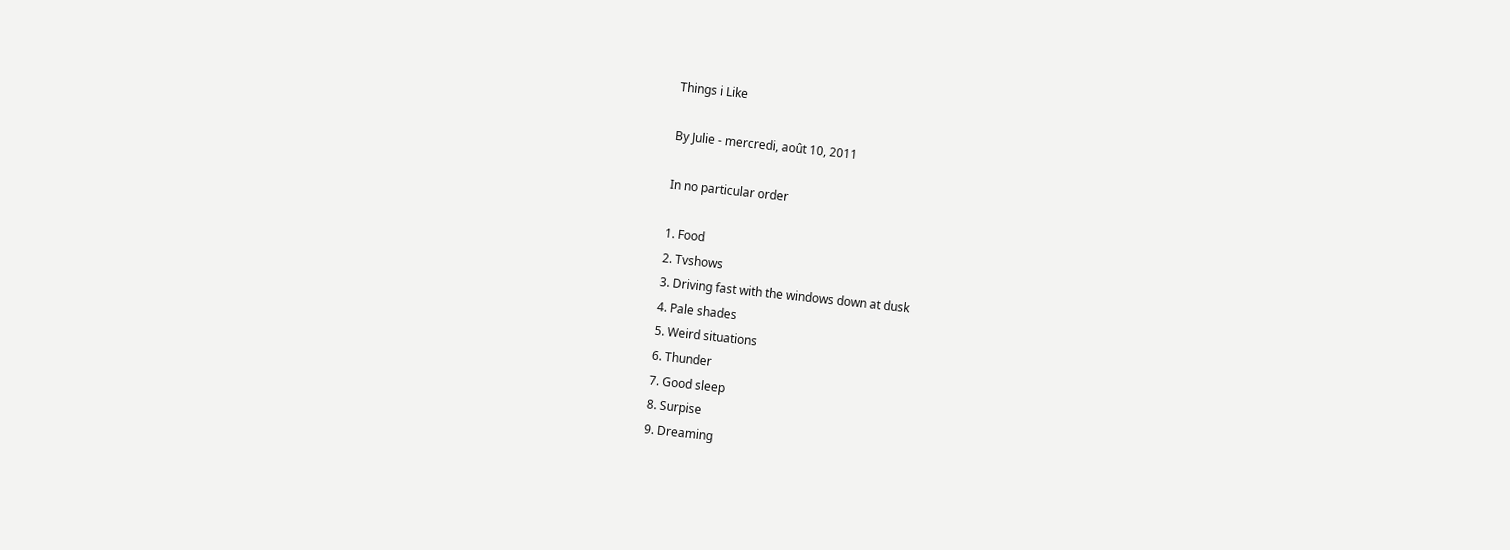Things i Like

By Julie - mercredi, août 10, 2011

In no particular order

1. Food
2. Tvshows
3. Driving fast with the windows down at dusk
4. Pale shades
5. Weird situations
6. Thunder
7. Good sleep
8. Surpise
9. Dreaming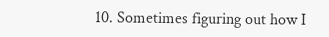10. Sometimes figuring out how I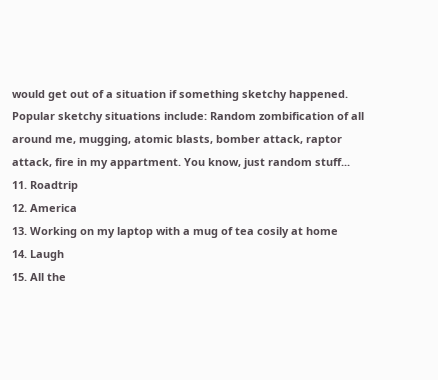would get out of a situation if something sketchy happened. Popular sketchy situations include: Random zombification of all around me, mugging, atomic blasts, bomber attack, raptor attack, fire in my appartment. You know, just random stuff...
11. Roadtrip
12. America
13. Working on my laptop with a mug of tea cosily at home
14. Laugh
15. All the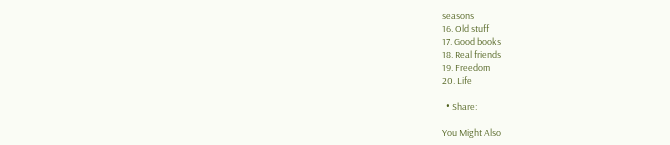seasons
16. Old stuff
17. Good books
18. Real friends
19. Freedom
20. Life

  • Share:

You Might Also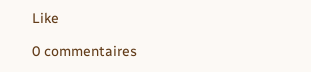Like

0 commentaires